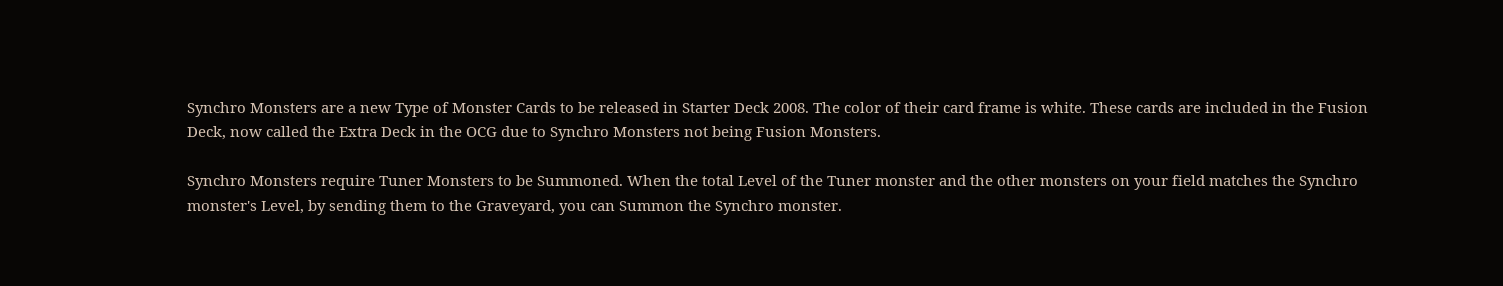Synchro Monsters are a new Type of Monster Cards to be released in Starter Deck 2008. The color of their card frame is white. These cards are included in the Fusion Deck, now called the Extra Deck in the OCG due to Synchro Monsters not being Fusion Monsters.

Synchro Monsters require Tuner Monsters to be Summoned. When the total Level of the Tuner monster and the other monsters on your field matches the Synchro monster's Level, by sending them to the Graveyard, you can Summon the Synchro monster.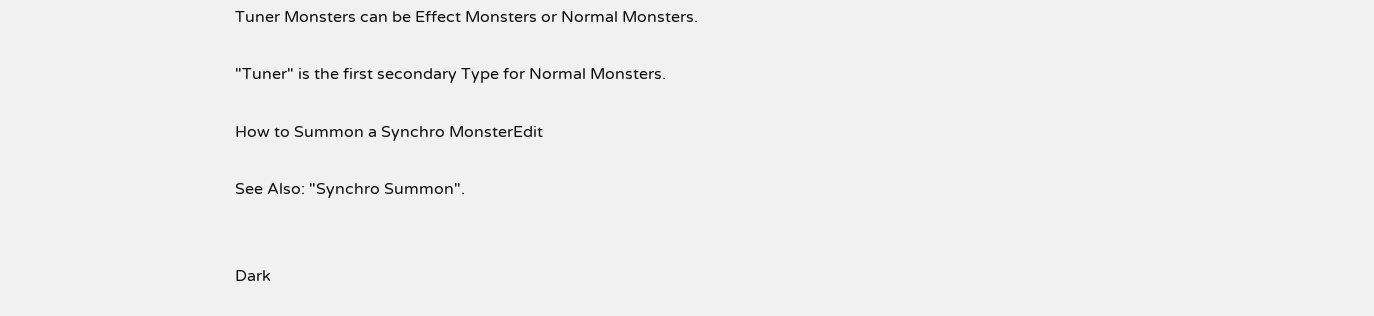Tuner Monsters can be Effect Monsters or Normal Monsters.

"Tuner" is the first secondary Type for Normal Monsters.

How to Summon a Synchro MonsterEdit

See Also: "Synchro Summon".


Dark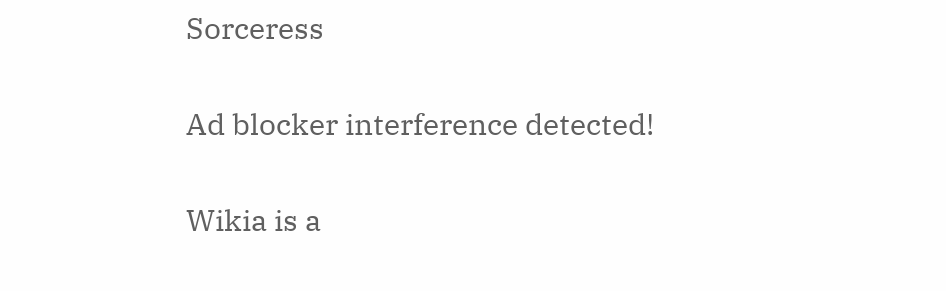Sorceress

Ad blocker interference detected!

Wikia is a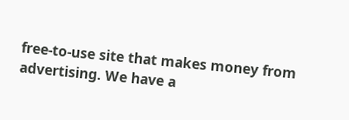free-to-use site that makes money from advertising. We have a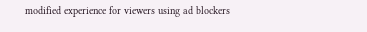modified experience for viewers using ad blockers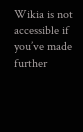Wikia is not accessible if you’ve made further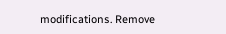modifications. Remove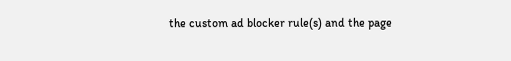the custom ad blocker rule(s) and the page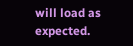will load as expected.